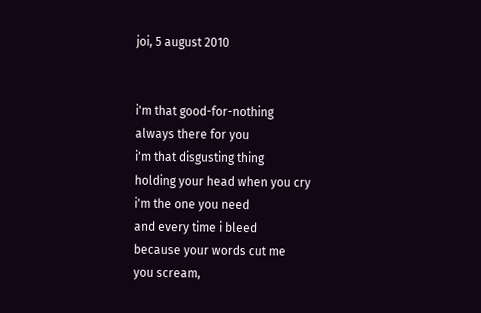joi, 5 august 2010


i'm that good-for-nothing
always there for you
i'm that disgusting thing
holding your head when you cry
i'm the one you need
and every time i bleed
because your words cut me
you scream,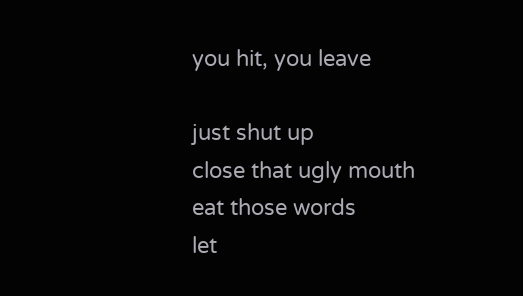you hit, you leave

just shut up
close that ugly mouth
eat those words
let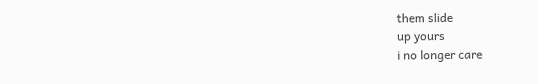them slide
up yours
i no longer care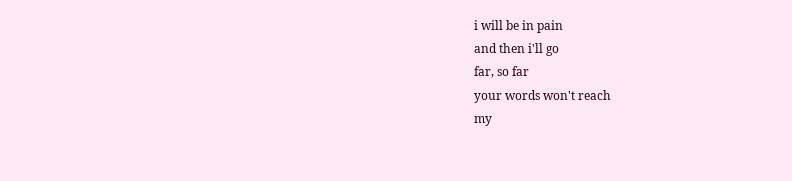i will be in pain
and then i'll go
far, so far
your words won't reach
my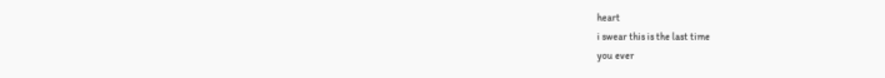heart
i swear this is the last time
you ever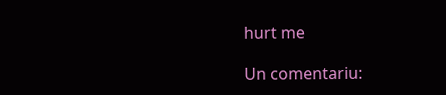hurt me

Un comentariu: